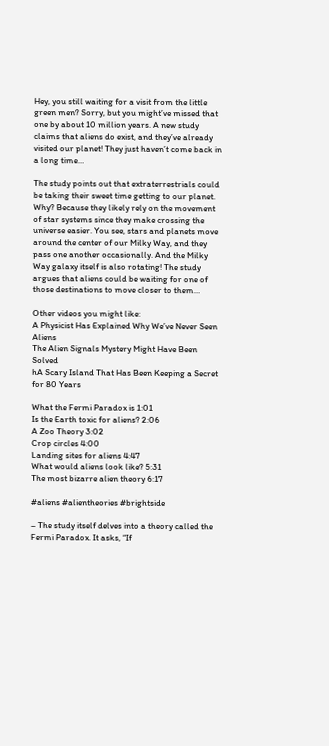Hey, you still waiting for a visit from the little green men? Sorry, but you might’ve missed that one by about 10 million years. A new study claims that aliens do exist, and they’ve already visited our planet! They just haven’t come back in a long time…

The study points out that extraterrestrials could be taking their sweet time getting to our planet. Why? Because they likely rely on the movement of star systems since they make crossing the universe easier. You see, stars and planets move around the center of our Milky Way, and they pass one another occasionally. And the Milky Way galaxy itself is also rotating! The study argues that aliens could be waiting for one of those destinations to move closer to them…

Other videos you might like:
A Physicist Has Explained Why We’ve Never Seen Aliens
The Alien Signals Mystery Might Have Been Solved
hA Scary Island That Has Been Keeping a Secret for 80 Years

What the Fermi Paradox is 1:01
Is the Earth toxic for aliens? 2:06
A Zoo Theory 3:02
Crop circles 4:00
Landing sites for aliens 4:47
What would aliens look like? 5:31
The most bizarre alien theory 6:17

#aliens #alientheories #brightside

– The study itself delves into a theory called the Fermi Paradox. It asks, “If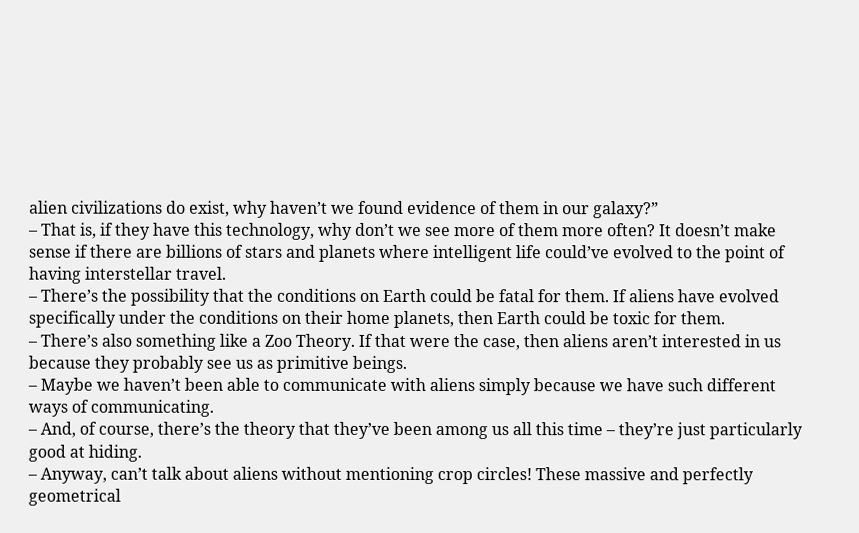alien civilizations do exist, why haven’t we found evidence of them in our galaxy?”
– That is, if they have this technology, why don’t we see more of them more often? It doesn’t make sense if there are billions of stars and planets where intelligent life could’ve evolved to the point of having interstellar travel.
– There’s the possibility that the conditions on Earth could be fatal for them. If aliens have evolved specifically under the conditions on their home planets, then Earth could be toxic for them.
– There’s also something like a Zoo Theory. If that were the case, then aliens aren’t interested in us because they probably see us as primitive beings.
– Maybe we haven’t been able to communicate with aliens simply because we have such different ways of communicating.
– And, of course, there’s the theory that they’ve been among us all this time – they’re just particularly good at hiding.
– Anyway, can’t talk about aliens without mentioning crop circles! These massive and perfectly geometrical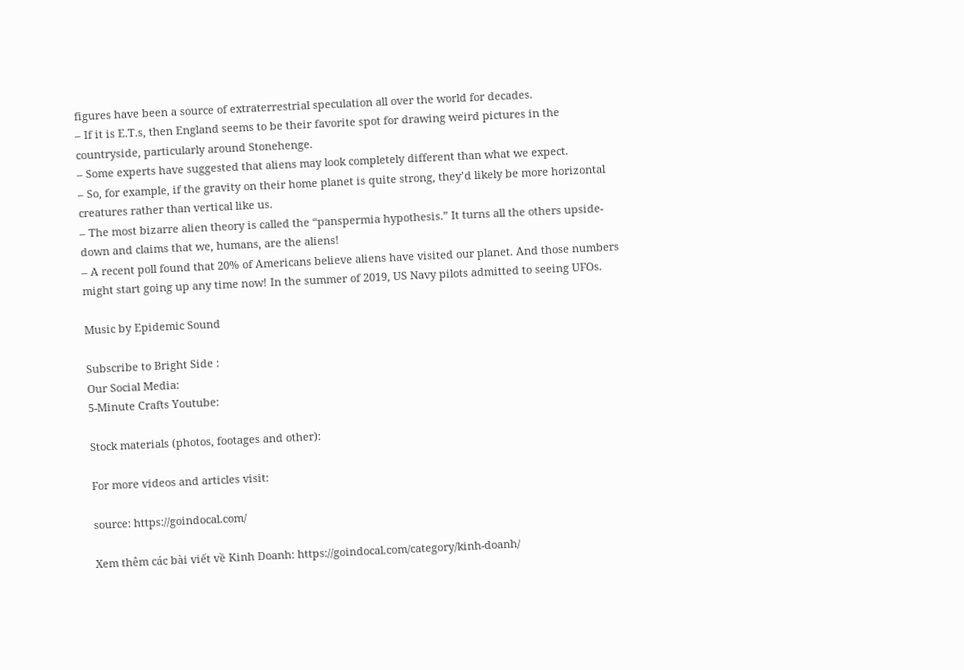figures have been a source of extraterrestrial speculation all over the world for decades.
– If it is E.T.s, then England seems to be their favorite spot for drawing weird pictures in the countryside, particularly around Stonehenge.
– Some experts have suggested that aliens may look completely different than what we expect.
– So, for example, if the gravity on their home planet is quite strong, they’d likely be more horizontal creatures rather than vertical like us.
– The most bizarre alien theory is called the “panspermia hypothesis.” It turns all the others upside-down and claims that we, humans, are the aliens!
– A recent poll found that 20% of Americans believe aliens have visited our planet. And those numbers might start going up any time now! In the summer of 2019, US Navy pilots admitted to seeing UFOs.

Music by Epidemic Sound

Subscribe to Bright Side :
Our Social Media:
5-Minute Crafts Youtube:

Stock materials (photos, footages and other):

For more videos and articles visit:

source: https://goindocal.com/

Xem thêm các bài viết về Kinh Doanh: https://goindocal.com/category/kinh-doanh/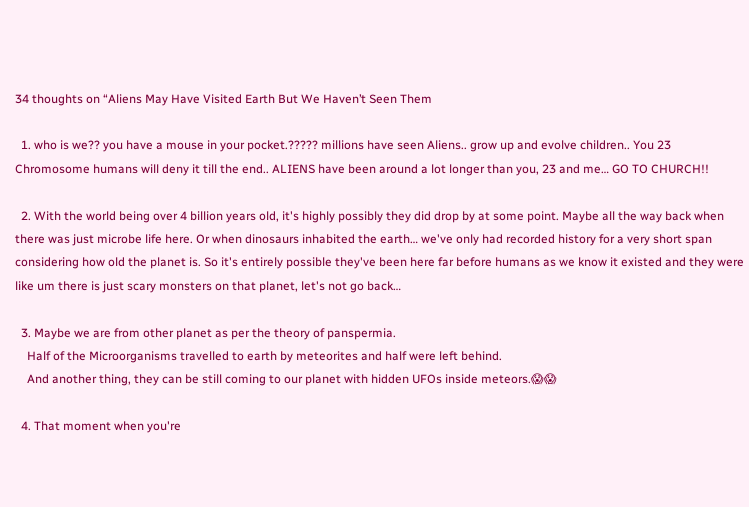34 thoughts on “Aliens May Have Visited Earth But We Haven’t Seen Them

  1. who is we?? you have a mouse in your pocket.????? millions have seen Aliens.. grow up and evolve children.. You 23 Chromosome humans will deny it till the end.. ALIENS have been around a lot longer than you, 23 and me… GO TO CHURCH!!

  2. With the world being over 4 billion years old, it's highly possibly they did drop by at some point. Maybe all the way back when there was just microbe life here. Or when dinosaurs inhabited the earth… we've only had recorded history for a very short span considering how old the planet is. So it's entirely possible they've been here far before humans as we know it existed and they were like um there is just scary monsters on that planet, let's not go back…

  3. Maybe we are from other planet as per the theory of panspermia.
    Half of the Microorganisms travelled to earth by meteorites and half were left behind.
    And another thing, they can be still coming to our planet with hidden UFOs inside meteors.😱😱

  4. That moment when you're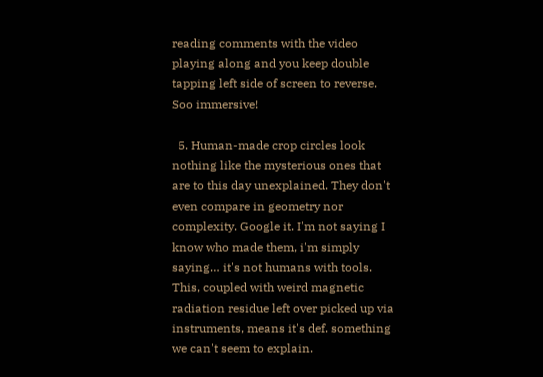reading comments with the video playing along and you keep double tapping left side of screen to reverse. Soo immersive!

  5. Human-made crop circles look nothing like the mysterious ones that are to this day unexplained. They don't even compare in geometry nor complexity. Google it. I'm not saying I know who made them, i'm simply saying… it's not humans with tools. This, coupled with weird magnetic radiation residue left over picked up via instruments, means it's def. something we can't seem to explain.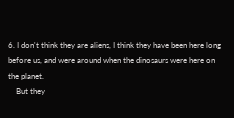6. I don't think they are aliens, I think they have been here long before us, and were around when the dinosaurs were here on the planet.
    But they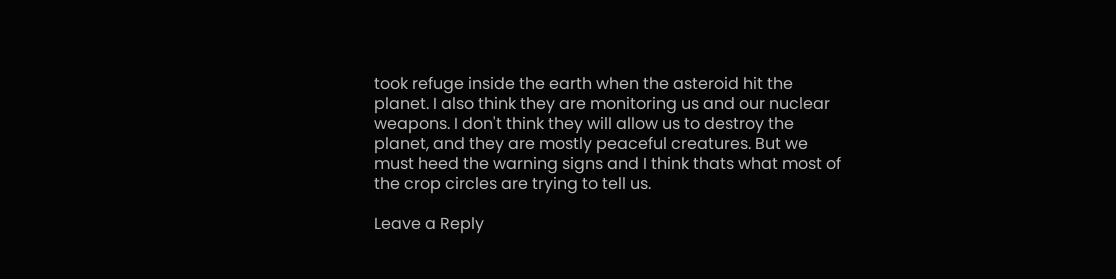took refuge inside the earth when the asteroid hit the planet. I also think they are monitoring us and our nuclear weapons. I don't think they will allow us to destroy the planet, and they are mostly peaceful creatures. But we must heed the warning signs and I think thats what most of the crop circles are trying to tell us.

Leave a Reply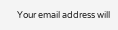Your email address will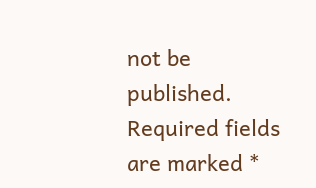not be published. Required fields are marked *